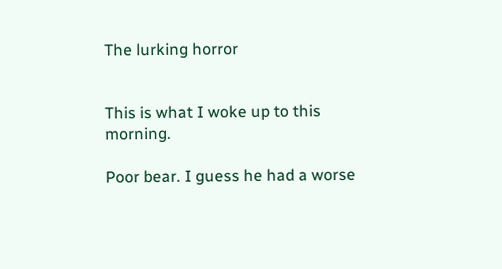The lurking horror


This is what I woke up to this morning.

Poor bear. I guess he had a worse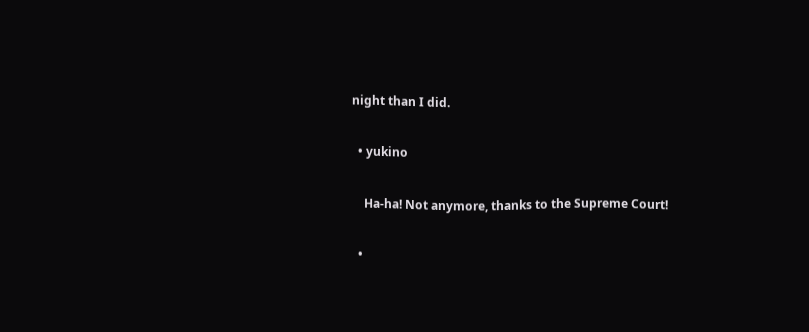night than I did.

  • yukino

    Ha-ha! Not anymore, thanks to the Supreme Court!

  •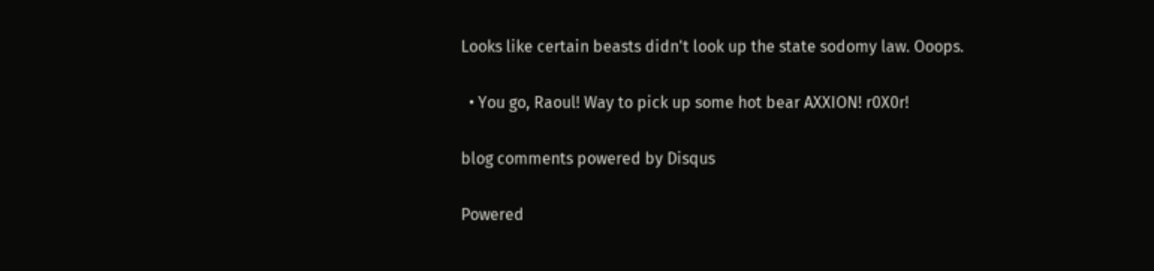Looks like certain beasts didn't look up the state sodomy law. Ooops.

  • You go, Raoul! Way to pick up some hot bear AXXION! r0X0r!

blog comments powered by Disqus

Powered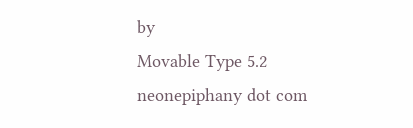by
Movable Type 5.2
neonepiphany dot com